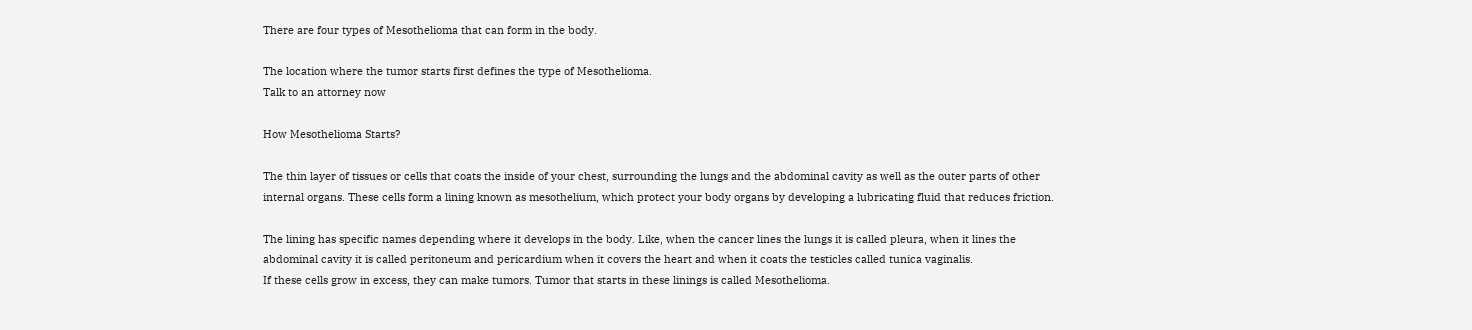There are four types of Mesothelioma that can form in the body.

The location where the tumor starts first defines the type of Mesothelioma.
Talk to an attorney now

How Mesothelioma Starts?

The thin layer of tissues or cells that coats the inside of your chest, surrounding the lungs and the abdominal cavity as well as the outer parts of other internal organs. These cells form a lining known as mesothelium, which protect your body organs by developing a lubricating fluid that reduces friction.

The lining has specific names depending where it develops in the body. Like, when the cancer lines the lungs it is called pleura, when it lines the abdominal cavity it is called peritoneum and pericardium when it covers the heart and when it coats the testicles called tunica vaginalis.
If these cells grow in excess, they can make tumors. Tumor that starts in these linings is called Mesothelioma.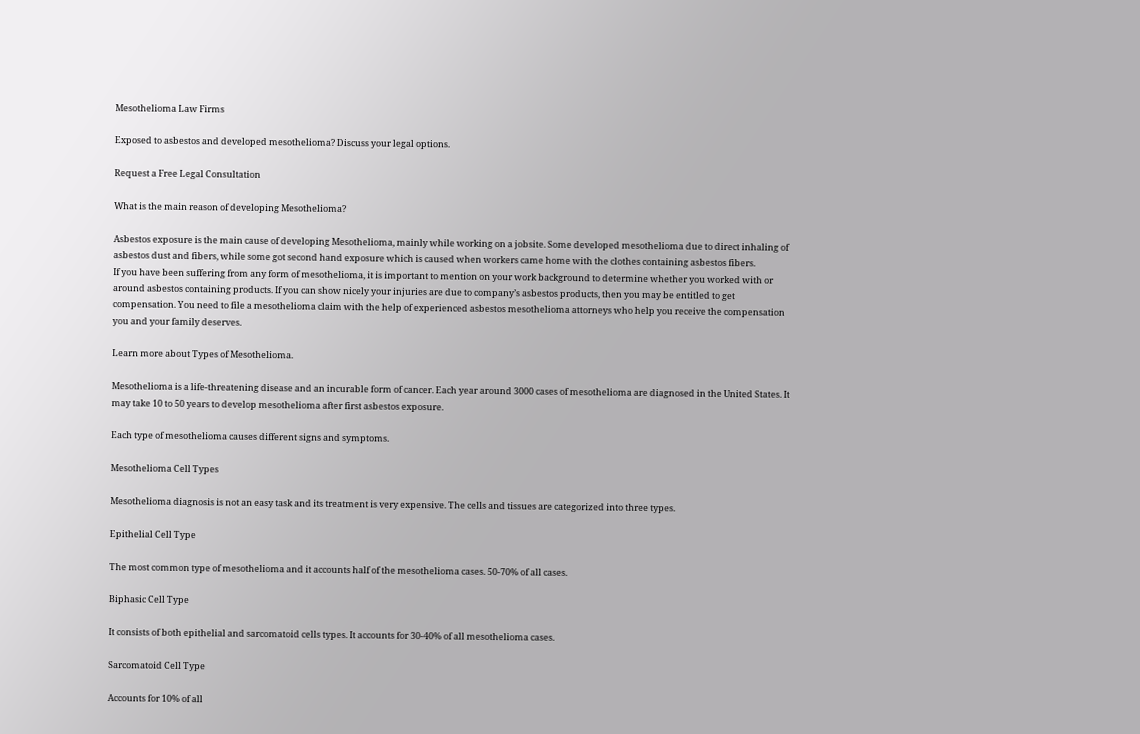Mesothelioma Law Firms

Exposed to asbestos and developed mesothelioma? Discuss your legal options.

Request a Free Legal Consultation

What is the main reason of developing Mesothelioma?

Asbestos exposure is the main cause of developing Mesothelioma, mainly while working on a jobsite. Some developed mesothelioma due to direct inhaling of asbestos dust and fibers, while some got second hand exposure which is caused when workers came home with the clothes containing asbestos fibers.
If you have been suffering from any form of mesothelioma, it is important to mention on your work background to determine whether you worked with or around asbestos containing products. If you can show nicely your injuries are due to company’s asbestos products, then you may be entitled to get compensation. You need to file a mesothelioma claim with the help of experienced asbestos mesothelioma attorneys who help you receive the compensation you and your family deserves.

Learn more about Types of Mesothelioma.

Mesothelioma is a life-threatening disease and an incurable form of cancer. Each year around 3000 cases of mesothelioma are diagnosed in the United States. It may take 10 to 50 years to develop mesothelioma after first asbestos exposure.

Each type of mesothelioma causes different signs and symptoms.

Mesothelioma Cell Types

Mesothelioma diagnosis is not an easy task and its treatment is very expensive. The cells and tissues are categorized into three types.

Epithelial Cell Type

The most common type of mesothelioma and it accounts half of the mesothelioma cases. 50-70% of all cases.

Biphasic Cell Type

It consists of both epithelial and sarcomatoid cells types. It accounts for 30-40% of all mesothelioma cases.

Sarcomatoid Cell Type

Accounts for 10% of all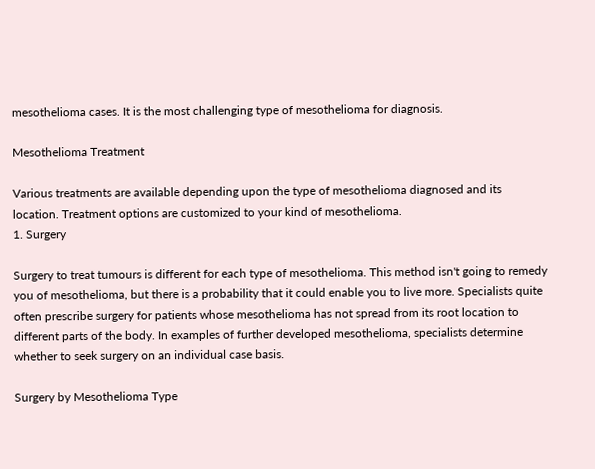mesothelioma cases. It is the most challenging type of mesothelioma for diagnosis.

Mesothelioma Treatment

Various treatments are available depending upon the type of mesothelioma diagnosed and its location. Treatment options are customized to your kind of mesothelioma.
1. Surgery

Surgery to treat tumours is different for each type of mesothelioma. This method isn't going to remedy you of mesothelioma, but there is a probability that it could enable you to live more. Specialists quite often prescribe surgery for patients whose mesothelioma has not spread from its root location to different parts of the body. In examples of further developed mesothelioma, specialists determine whether to seek surgery on an individual case basis.

Surgery by Mesothelioma Type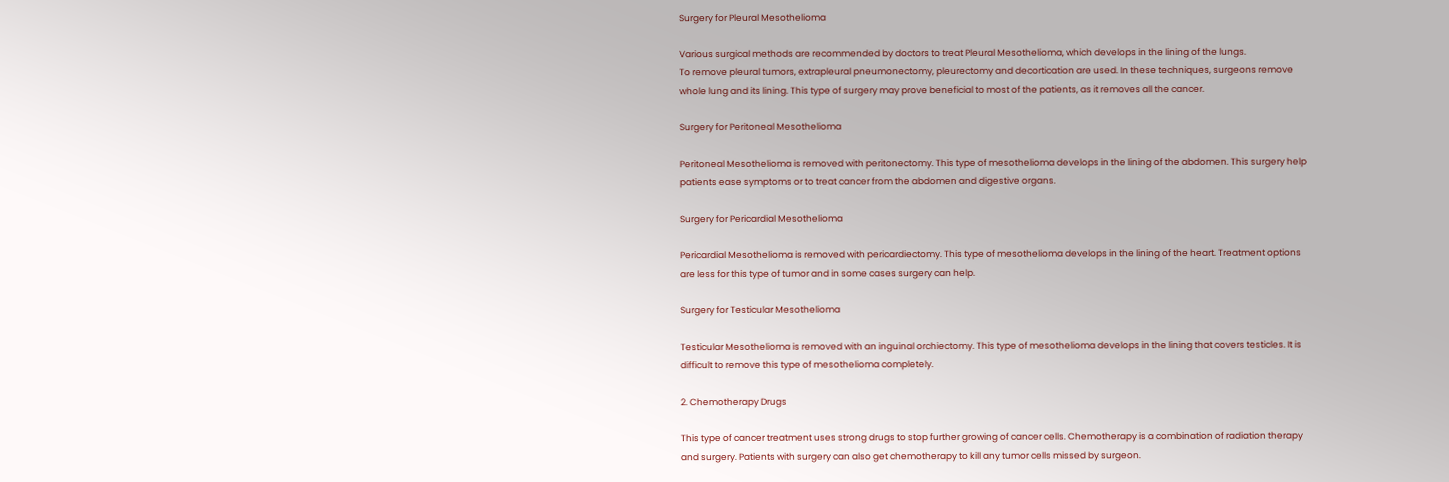Surgery for Pleural Mesothelioma

Various surgical methods are recommended by doctors to treat Pleural Mesothelioma, which develops in the lining of the lungs.
To remove pleural tumors, extrapleural pneumonectomy, pleurectomy and decortication are used. In these techniques, surgeons remove whole lung and its lining. This type of surgery may prove beneficial to most of the patients, as it removes all the cancer.

Surgery for Peritoneal Mesothelioma

Peritoneal Mesothelioma is removed with peritonectomy. This type of mesothelioma develops in the lining of the abdomen. This surgery help patients ease symptoms or to treat cancer from the abdomen and digestive organs.

Surgery for Pericardial Mesothelioma

Pericardial Mesothelioma is removed with pericardiectomy. This type of mesothelioma develops in the lining of the heart. Treatment options are less for this type of tumor and in some cases surgery can help.

Surgery for Testicular Mesothelioma

Testicular Mesothelioma is removed with an inguinal orchiectomy. This type of mesothelioma develops in the lining that covers testicles. It is difficult to remove this type of mesothelioma completely.

2. Chemotherapy Drugs

This type of cancer treatment uses strong drugs to stop further growing of cancer cells. Chemotherapy is a combination of radiation therapy and surgery. Patients with surgery can also get chemotherapy to kill any tumor cells missed by surgeon.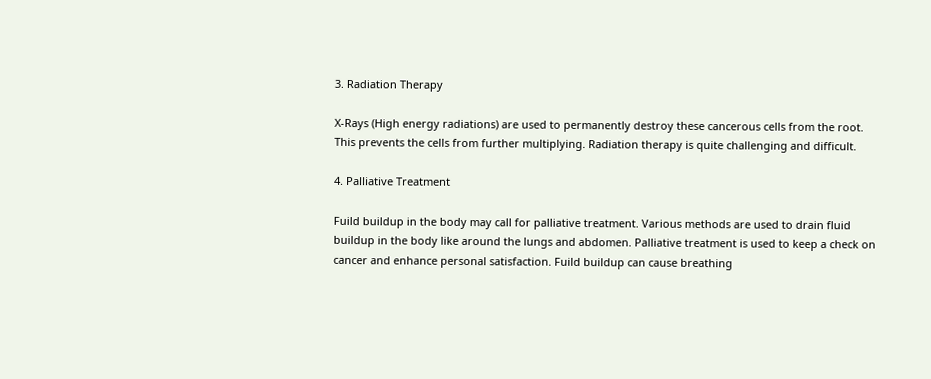3. Radiation Therapy

X-Rays (High energy radiations) are used to permanently destroy these cancerous cells from the root. This prevents the cells from further multiplying. Radiation therapy is quite challenging and difficult.

4. Palliative Treatment

Fuild buildup in the body may call for palliative treatment. Various methods are used to drain fluid buildup in the body like around the lungs and abdomen. Palliative treatment is used to keep a check on cancer and enhance personal satisfaction. Fuild buildup can cause breathing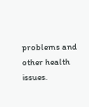problems and other health issues.